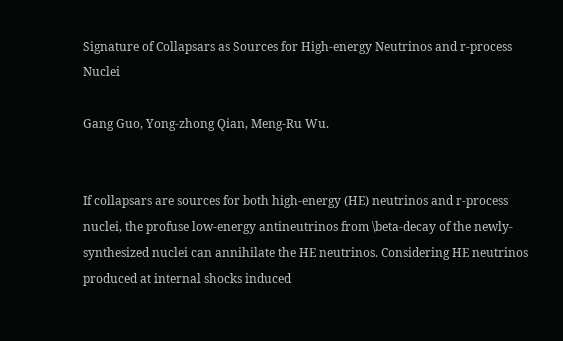Signature of Collapsars as Sources for High-energy Neutrinos and r-process Nuclei

Gang Guo, Yong-zhong Qian, Meng-Ru Wu.


If collapsars are sources for both high-energy (HE) neutrinos and r-process nuclei, the profuse low-energy antineutrinos from \beta-decay of the newly-synthesized nuclei can annihilate the HE neutrinos. Considering HE neutrinos produced at internal shocks induced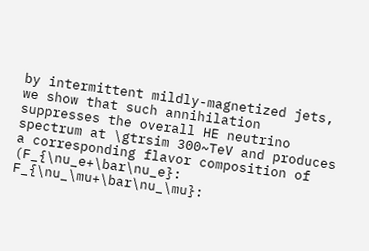by intermittent mildly-magnetized jets, we show that such annihilation suppresses the overall HE neutrino spectrum at \gtrsim 300~TeV and produces a corresponding flavor composition of (F_{\nu_e+\bar\nu_e}: F_{\nu_\mu+\bar\nu_\mu}: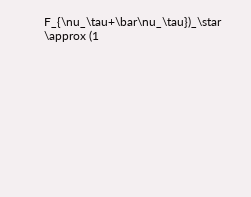F_{\nu_\tau+\bar\nu_\tau})_\star \approx (1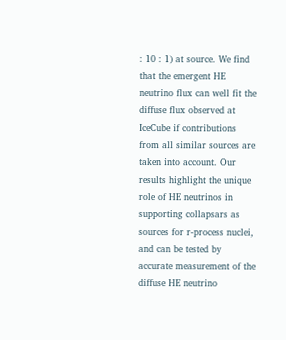: 10 : 1) at source. We find that the emergent HE neutrino flux can well fit the diffuse flux observed at IceCube if contributions from all similar sources are taken into account. Our results highlight the unique role of HE neutrinos in supporting collapsars as sources for r-process nuclei, and can be tested by accurate measurement of the diffuse HE neutrino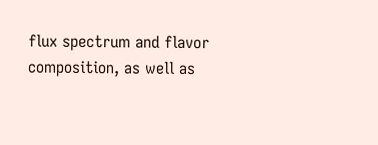flux spectrum and flavor composition, as well as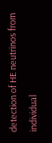detection of HE neutrinos from individual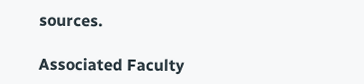sources.

Associated Faculty